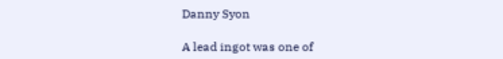Danny Syon

A lead ingot was one of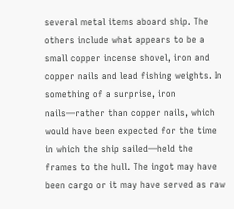several metal items aboard ship. The others include what appears to be a small copper incense shovel, iron and copper nails and lead fishing weights. In something of a surprise, iron nails—rather than copper nails, which would have been expected for the time in which the ship sailed—held the frames to the hull. The ingot may have been cargo or it may have served as raw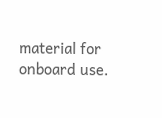material for onboard use.